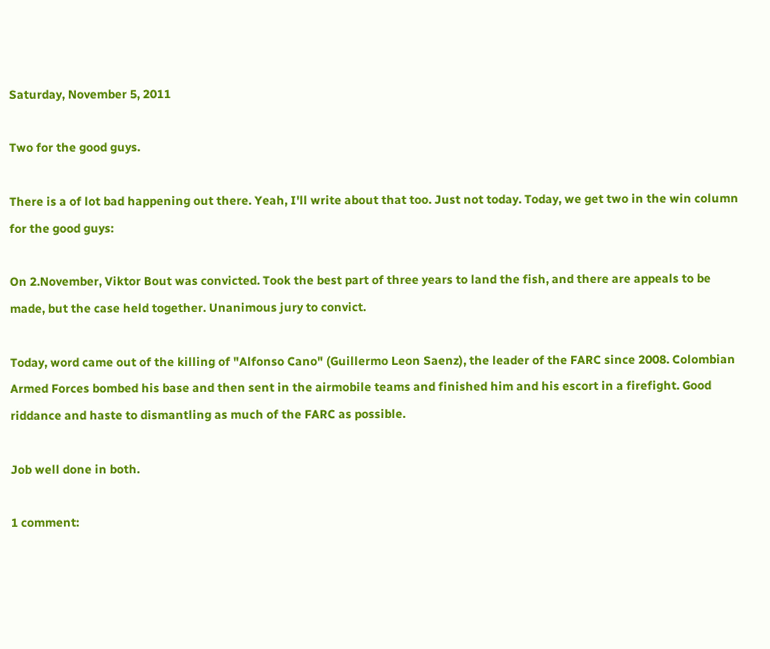Saturday, November 5, 2011

Two for the good guys.

There is a of lot bad happening out there. Yeah, I'll write about that too. Just not today. Today, we get two in the win column for the good guys:

On 2.November, Viktor Bout was convicted. Took the best part of three years to land the fish, and there are appeals to be made, but the case held together. Unanimous jury to convict.

Today, word came out of the killing of "Alfonso Cano" (Guillermo Leon Saenz), the leader of the FARC since 2008. Colombian Armed Forces bombed his base and then sent in the airmobile teams and finished him and his escort in a firefight. Good riddance and haste to dismantling as much of the FARC as possible.

Job well done in both.

1 comment: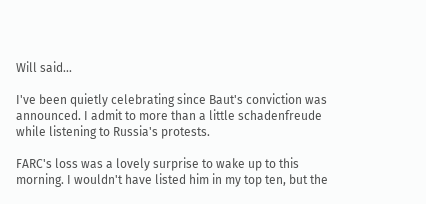Will said...

I've been quietly celebrating since Baut's conviction was announced. I admit to more than a little schadenfreude while listening to Russia's protests.

FARC's loss was a lovely surprise to wake up to this morning. I wouldn't have listed him in my top ten, but the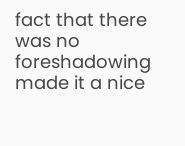fact that there was no foreshadowing made it a nice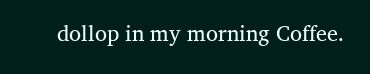dollop in my morning Coffee.